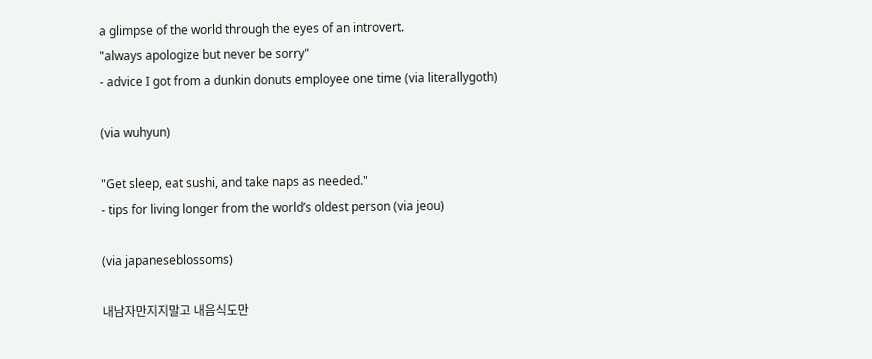a glimpse of the world through the eyes of an introvert.
"always apologize but never be sorry"
- advice I got from a dunkin donuts employee one time (via literallygoth)

(via wuhyun)

"Get sleep, eat sushi, and take naps as needed."
- tips for living longer from the world’s oldest person (via jeou)

(via japaneseblossoms)

내남자만지지말고 내음식도만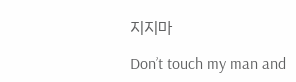지지마

Don’t touch my man and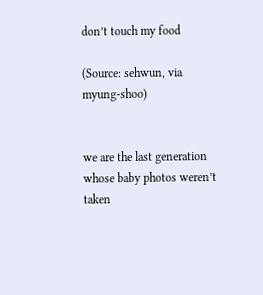don’t touch my food

(Source: sehwun, via myung-shoo)


we are the last generation whose baby photos weren’t taken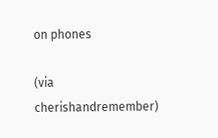on phones

(via cherishandremember)